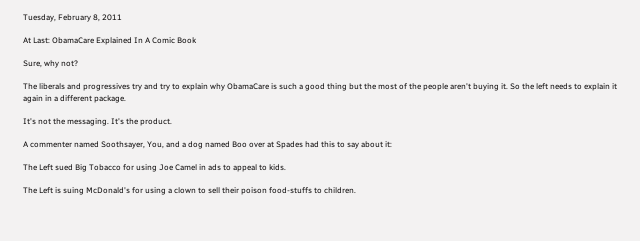Tuesday, February 8, 2011

At Last: ObamaCare Explained In A Comic Book

Sure, why not?

The liberals and progressives try and try to explain why ObamaCare is such a good thing but the most of the people aren't buying it. So the left needs to explain it again in a different package.

It's not the messaging. It's the product.

A commenter named Soothsayer, You, and a dog named Boo over at Spades had this to say about it:

The Left sued Big Tobacco for using Joe Camel in ads to appeal to kids.

The Left is suing McDonald's for using a clown to sell their poison food-stuffs to children.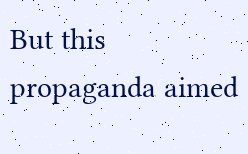But this propaganda aimed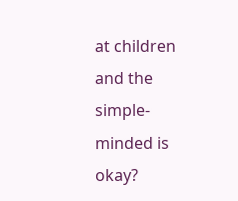at children and the simple-minded is okay?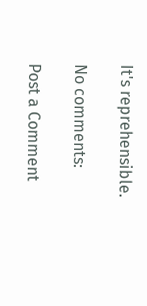It's reprehensible.

No comments:

Post a Comment